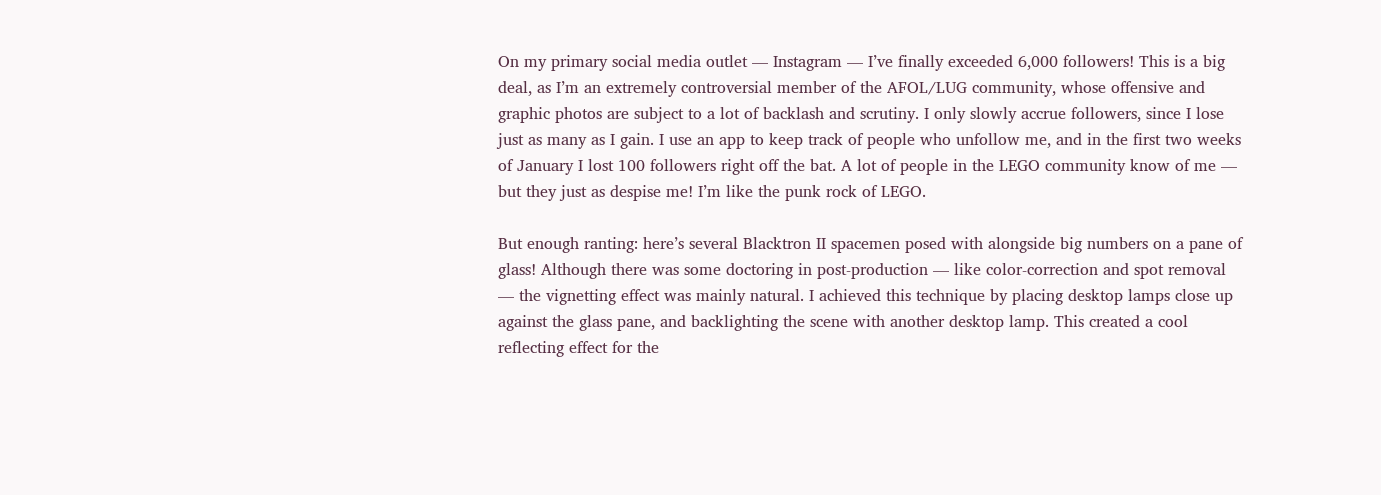On my primary social media outlet — Instagram — I’ve finally exceeded 6,000 followers! This is a big deal, as I’m an extremely controversial member of the AFOL/LUG community, whose offensive and graphic photos are subject to a lot of backlash and scrutiny. I only slowly accrue followers, since I lose just as many as I gain. I use an app to keep track of people who unfollow me, and in the first two weeks of January I lost 100 followers right off the bat. A lot of people in the LEGO community know of me — but they just as despise me! I’m like the punk rock of LEGO.

But enough ranting: here’s several Blacktron II spacemen posed with alongside big numbers on a pane of glass! Although there was some doctoring in post-production — like color-correction and spot removal — the vignetting effect was mainly natural. I achieved this technique by placing desktop lamps close up against the glass pane, and backlighting the scene with another desktop lamp. This created a cool reflecting effect for the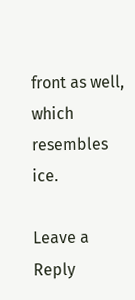front as well, which resembles ice.

Leave a Reply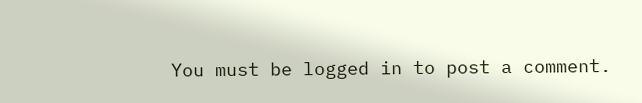You must be logged in to post a comment.